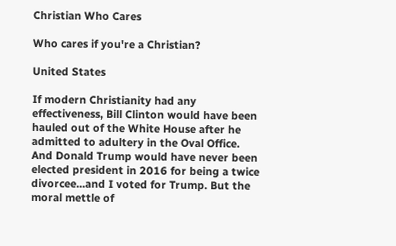Christian Who Cares

Who cares if you're a Christian?

United States

If modern Christianity had any effectiveness, Bill Clinton would have been hauled out of the White House after he admitted to adultery in the Oval Office. And Donald Trump would have never been elected president in 2016 for being a twice divorcee...and I voted for Trump. But the moral mettle of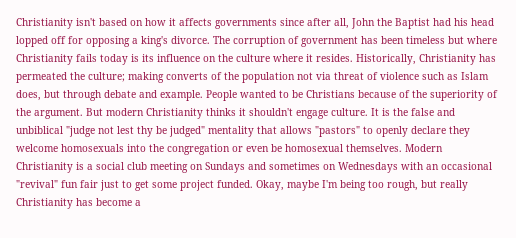Christianity isn't based on how it affects governments since after all, John the Baptist had his head lopped off for opposing a king's divorce. The corruption of government has been timeless but where Christianity fails today is its influence on the culture where it resides. Historically, Christianity has permeated the culture; making converts of the population not via threat of violence such as Islam does, but through debate and example. People wanted to be Christians because of the superiority of the argument. But modern Christianity thinks it shouldn't engage culture. It is the false and unbiblical "judge not lest thy be judged" mentality that allows "pastors" to openly declare they welcome homosexuals into the congregation or even be homosexual themselves. Modern Christianity is a social club meeting on Sundays and sometimes on Wednesdays with an occasional "revival" fun fair just to get some project funded. Okay, maybe I'm being too rough, but really Christianity has become a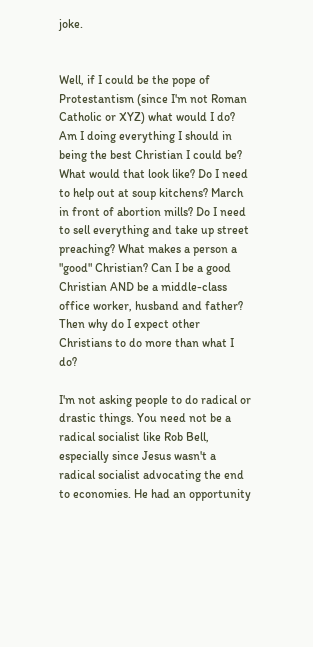joke.


Well, if I could be the pope of Protestantism (since I'm not Roman Catholic or XYZ) what would I do? Am I doing everything I should in being the best Christian I could be? What would that look like? Do I need to help out at soup kitchens? March in front of abortion mills? Do I need to sell everything and take up street preaching? What makes a person a "good" Christian? Can I be a good Christian AND be a middle-class office worker, husband and father? Then why do I expect other Christians to do more than what I do?

I'm not asking people to do radical or drastic things. You need not be a radical socialist like Rob Bell, especially since Jesus wasn't a radical socialist advocating the end to economies. He had an opportunity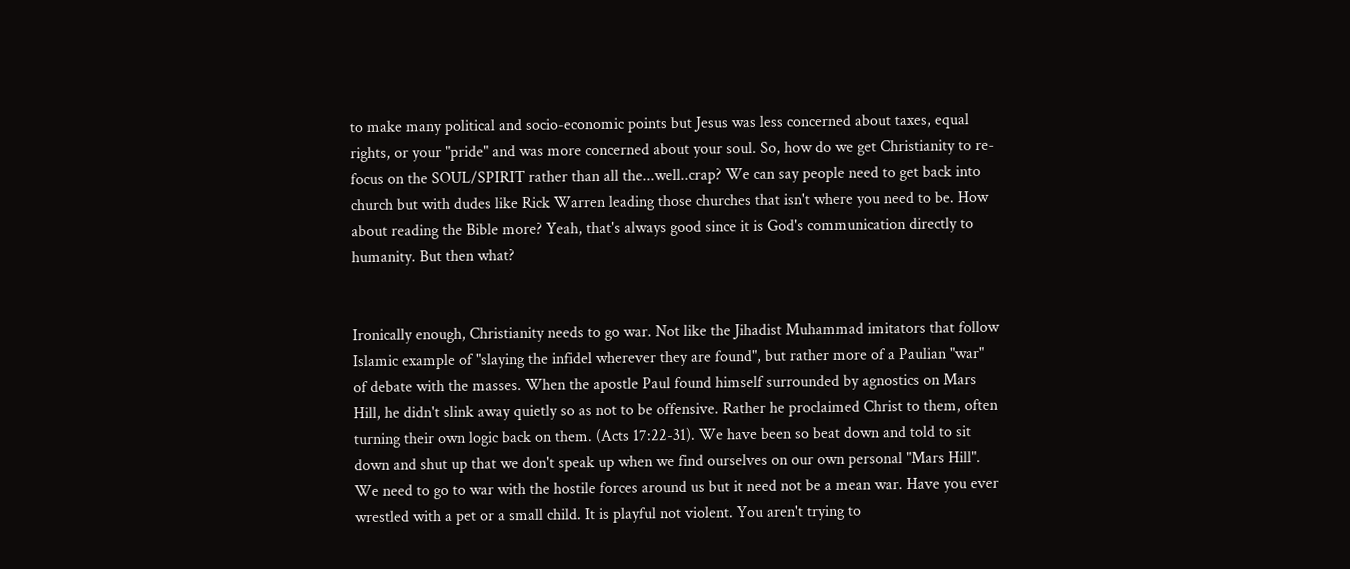to make many political and socio-economic points but Jesus was less concerned about taxes, equal rights, or your "pride" and was more concerned about your soul. So, how do we get Christianity to re-focus on the SOUL/SPIRIT rather than all the...well..crap? We can say people need to get back into church but with dudes like Rick Warren leading those churches that isn't where you need to be. How about reading the Bible more? Yeah, that's always good since it is God's communication directly to humanity. But then what?


Ironically enough, Christianity needs to go war. Not like the Jihadist Muhammad imitators that follow Islamic example of "slaying the infidel wherever they are found", but rather more of a Paulian "war" of debate with the masses. When the apostle Paul found himself surrounded by agnostics on Mars Hill, he didn't slink away quietly so as not to be offensive. Rather he proclaimed Christ to them, often turning their own logic back on them. (Acts 17:22-31). We have been so beat down and told to sit down and shut up that we don't speak up when we find ourselves on our own personal "Mars Hill". We need to go to war with the hostile forces around us but it need not be a mean war. Have you ever wrestled with a pet or a small child. It is playful not violent. You aren't trying to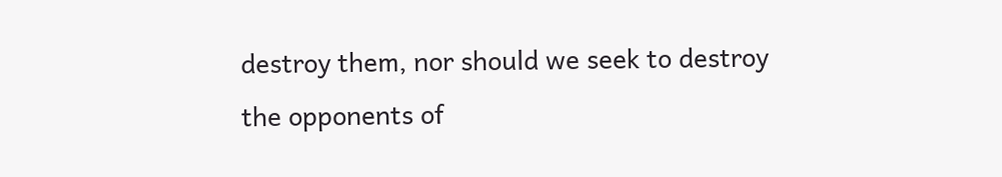destroy them, nor should we seek to destroy the opponents of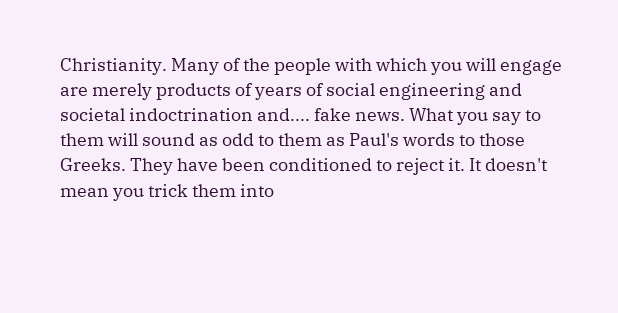Christianity. Many of the people with which you will engage are merely products of years of social engineering and societal indoctrination and.... fake news. What you say to them will sound as odd to them as Paul's words to those Greeks. They have been conditioned to reject it. It doesn't mean you trick them into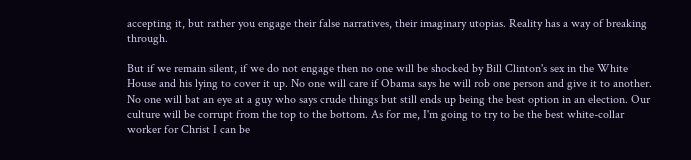accepting it, but rather you engage their false narratives, their imaginary utopias. Reality has a way of breaking through.

But if we remain silent, if we do not engage then no one will be shocked by Bill Clinton's sex in the White House and his lying to cover it up. No one will care if Obama says he will rob one person and give it to another. No one will bat an eye at a guy who says crude things but still ends up being the best option in an election. Our culture will be corrupt from the top to the bottom. As for me, I'm going to try to be the best white-collar worker for Christ I can be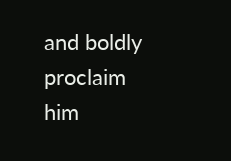and boldly proclaim him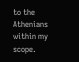to the Athenians within my scope.